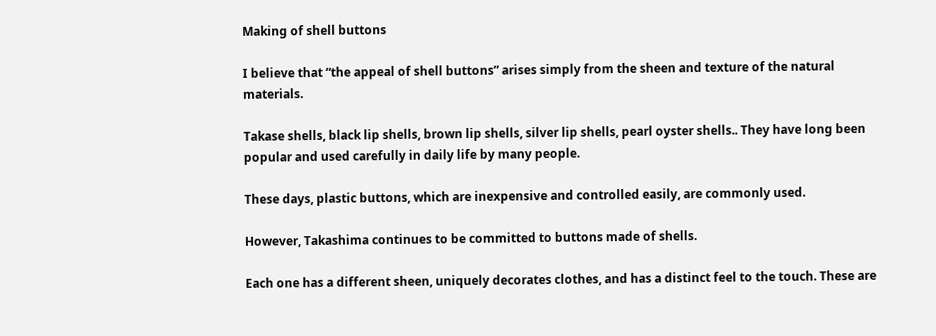Making of shell buttons

I believe that “the appeal of shell buttons” arises simply from the sheen and texture of the natural materials.

Takase shells, black lip shells, brown lip shells, silver lip shells, pearl oyster shells.. They have long been popular and used carefully in daily life by many people.

These days, plastic buttons, which are inexpensive and controlled easily, are commonly used.

However, Takashima continues to be committed to buttons made of shells.

Each one has a different sheen, uniquely decorates clothes, and has a distinct feel to the touch. These are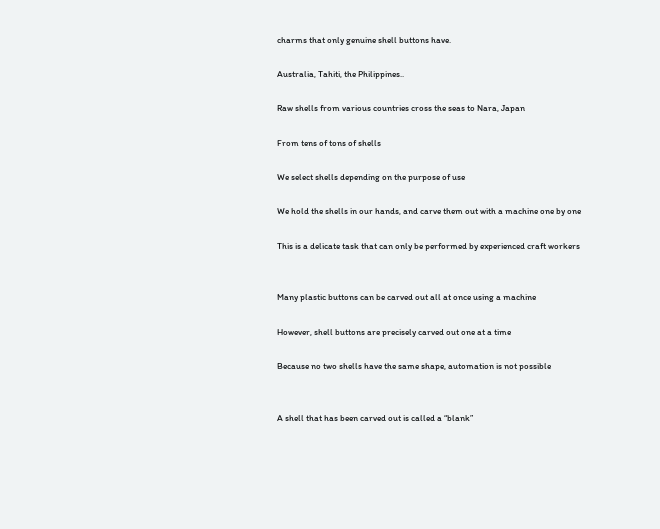charms that only genuine shell buttons have.

Australia, Tahiti, the Philippines..

Raw shells from various countries cross the seas to Nara, Japan

From tens of tons of shells

We select shells depending on the purpose of use

We hold the shells in our hands, and carve them out with a machine one by one

This is a delicate task that can only be performed by experienced craft workers


Many plastic buttons can be carved out all at once using a machine

However, shell buttons are precisely carved out one at a time

Because no two shells have the same shape, automation is not possible


A shell that has been carved out is called a “blank”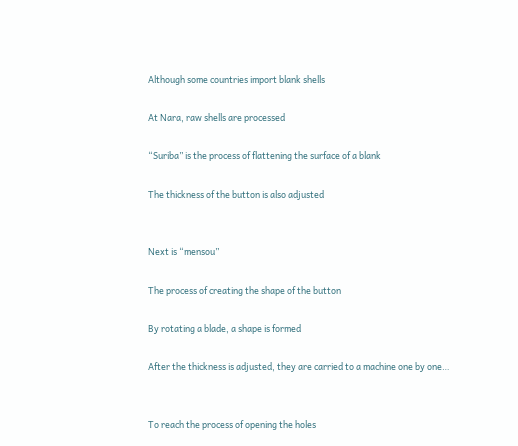Although some countries import blank shells

At Nara, raw shells are processed

“Suriba” is the process of flattening the surface of a blank

The thickness of the button is also adjusted


Next is “mensou”

The process of creating the shape of the button

By rotating a blade, a shape is formed

After the thickness is adjusted, they are carried to a machine one by one…


To reach the process of opening the holes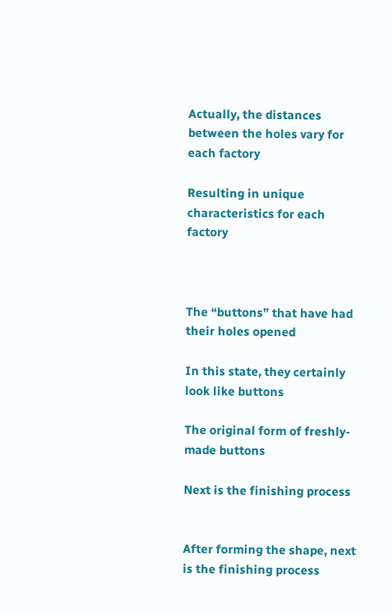Actually, the distances between the holes vary for each factory

Resulting in unique characteristics for each factory



The “buttons” that have had their holes opened

In this state, they certainly look like buttons

The original form of freshly-made buttons

Next is the finishing process


After forming the shape, next is the finishing process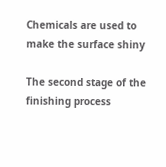Chemicals are used to make the surface shiny

The second stage of the finishing process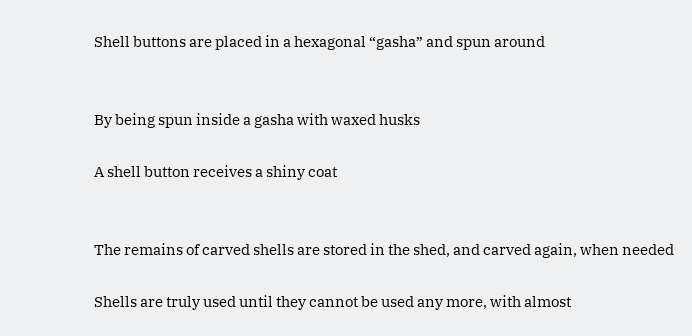Shell buttons are placed in a hexagonal “gasha” and spun around


By being spun inside a gasha with waxed husks

A shell button receives a shiny coat


The remains of carved shells are stored in the shed, and carved again, when needed

Shells are truly used until they cannot be used any more, with almost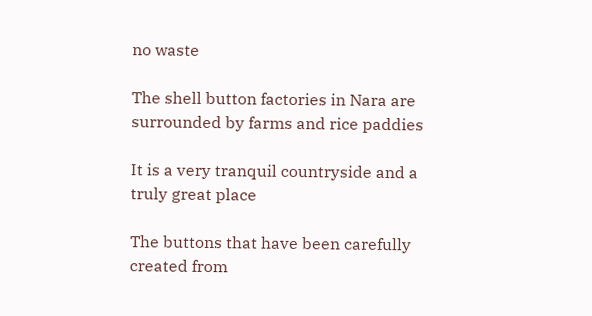no waste

The shell button factories in Nara are surrounded by farms and rice paddies

It is a very tranquil countryside and a truly great place

The buttons that have been carefully created from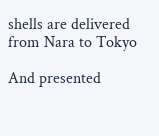shells are delivered from Nara to Tokyo

And presented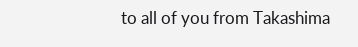to all of you from Takashima